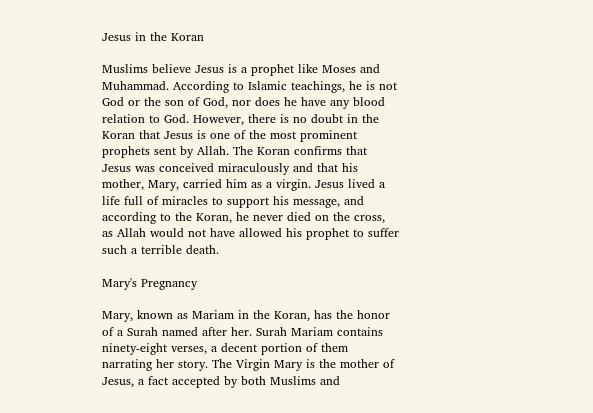Jesus in the Koran

Muslims believe Jesus is a prophet like Moses and Muhammad. According to Islamic teachings, he is not God or the son of God, nor does he have any blood relation to God. However, there is no doubt in the Koran that Jesus is one of the most prominent prophets sent by Allah. The Koran confirms that Jesus was conceived miraculously and that his mother, Mary, carried him as a virgin. Jesus lived a life full of miracles to support his message, and according to the Koran, he never died on the cross, as Allah would not have allowed his prophet to suffer such a terrible death.

Mary's Pregnancy

Mary, known as Mariam in the Koran, has the honor of a Surah named after her. Surah Mariam contains ninety-eight verses, a decent portion of them narrating her story. The Virgin Mary is the mother of Jesus, a fact accepted by both Muslims and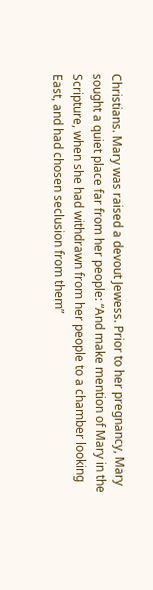Christians. Mary was raised a devout Jewess. Prior to her pregnancy, Mary sought a quiet place far from her people: “And make mention of Mary in the Scripture, when she had withdrawn from her people to a chamber looking East, and had chosen seclusion from them”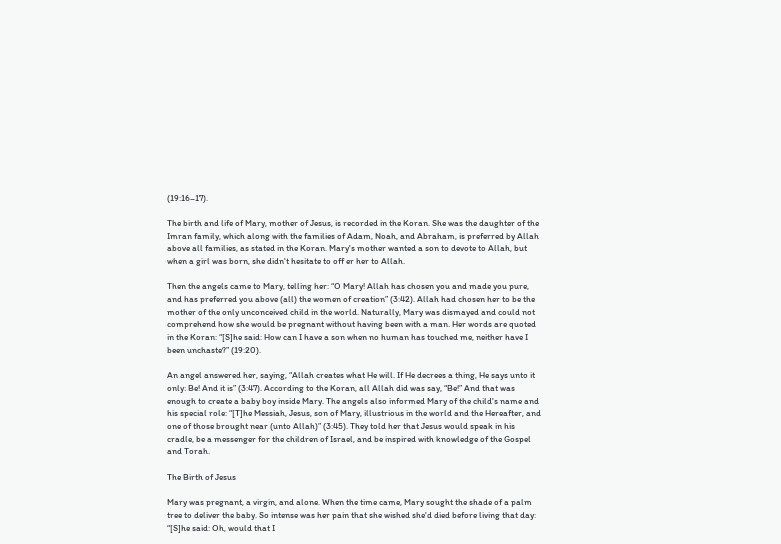(19:16–17).

The birth and life of Mary, mother of Jesus, is recorded in the Koran. She was the daughter of the Imran family, which along with the families of Adam, Noah, and Abraham, is preferred by Allah above all families, as stated in the Koran. Mary's mother wanted a son to devote to Allah, but when a girl was born, she didn't hesitate to off er her to Allah.

Then the angels came to Mary, telling her: “O Mary! Allah has chosen you and made you pure, and has preferred you above (all) the women of creation” (3:42). Allah had chosen her to be the mother of the only unconceived child in the world. Naturally, Mary was dismayed and could not comprehend how she would be pregnant without having been with a man. Her words are quoted in the Koran: “[S]he said: How can I have a son when no human has touched me, neither have I been unchaste?” (19:20).

An angel answered her, saying, “Allah creates what He will. If He decrees a thing, He says unto it only: Be! And it is” (3:47). According to the Koran, all Allah did was say, “Be!” And that was enough to create a baby boy inside Mary. The angels also informed Mary of the child's name and his special role: “[T]he Messiah, Jesus, son of Mary, illustrious in the world and the Hereafter, and one of those brought near (unto Allah)” (3:45). They told her that Jesus would speak in his cradle, be a messenger for the children of Israel, and be inspired with knowledge of the Gospel and Torah.

The Birth of Jesus

Mary was pregnant, a virgin, and alone. When the time came, Mary sought the shade of a palm tree to deliver the baby. So intense was her pain that she wished she'd died before living that day: “[S]he said: Oh, would that I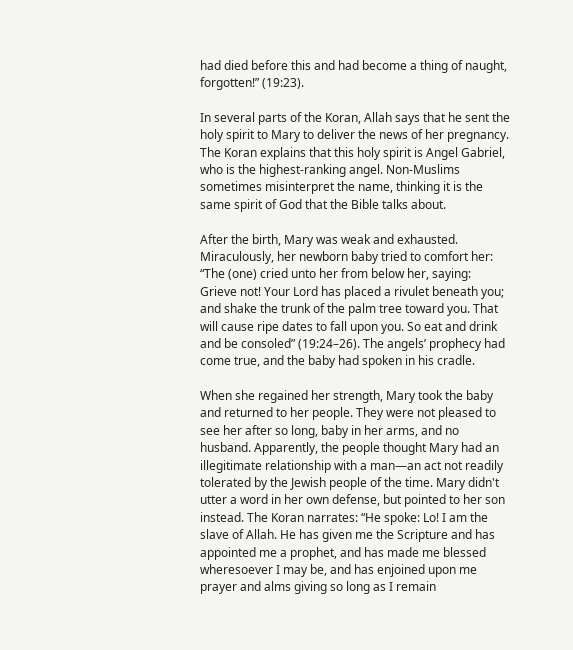had died before this and had become a thing of naught, forgotten!” (19:23).

In several parts of the Koran, Allah says that he sent the holy spirit to Mary to deliver the news of her pregnancy. The Koran explains that this holy spirit is Angel Gabriel, who is the highest-ranking angel. Non-Muslims sometimes misinterpret the name, thinking it is the same spirit of God that the Bible talks about.

After the birth, Mary was weak and exhausted. Miraculously, her newborn baby tried to comfort her: “The (one) cried unto her from below her, saying: Grieve not! Your Lord has placed a rivulet beneath you; and shake the trunk of the palm tree toward you. That will cause ripe dates to fall upon you. So eat and drink and be consoled” (19:24–26). The angels’ prophecy had come true, and the baby had spoken in his cradle.

When she regained her strength, Mary took the baby and returned to her people. They were not pleased to see her after so long, baby in her arms, and no husband. Apparently, the people thought Mary had an illegitimate relationship with a man—an act not readily tolerated by the Jewish people of the time. Mary didn't utter a word in her own defense, but pointed to her son instead. The Koran narrates: “He spoke: Lo! I am the slave of Allah. He has given me the Scripture and has appointed me a prophet, and has made me blessed wheresoever I may be, and has enjoined upon me prayer and alms giving so long as I remain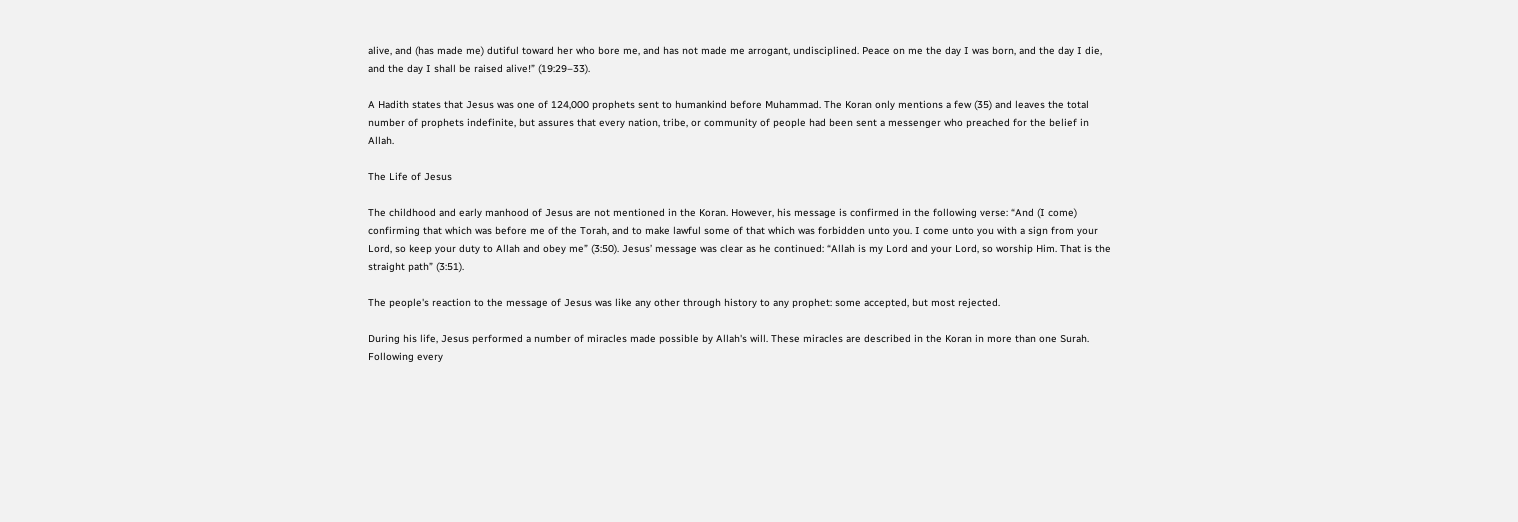alive, and (has made me) dutiful toward her who bore me, and has not made me arrogant, undisciplined. Peace on me the day I was born, and the day I die, and the day I shall be raised alive!” (19:29–33).

A Hadith states that Jesus was one of 124,000 prophets sent to humankind before Muhammad. The Koran only mentions a few (35) and leaves the total number of prophets indefinite, but assures that every nation, tribe, or community of people had been sent a messenger who preached for the belief in Allah.

The Life of Jesus

The childhood and early manhood of Jesus are not mentioned in the Koran. However, his message is confirmed in the following verse: “And (I come) confirming that which was before me of the Torah, and to make lawful some of that which was forbidden unto you. I come unto you with a sign from your Lord, so keep your duty to Allah and obey me” (3:50). Jesus’ message was clear as he continued: “Allah is my Lord and your Lord, so worship Him. That is the straight path” (3:51).

The people's reaction to the message of Jesus was like any other through history to any prophet: some accepted, but most rejected.

During his life, Jesus performed a number of miracles made possible by Allah's will. These miracles are described in the Koran in more than one Surah. Following every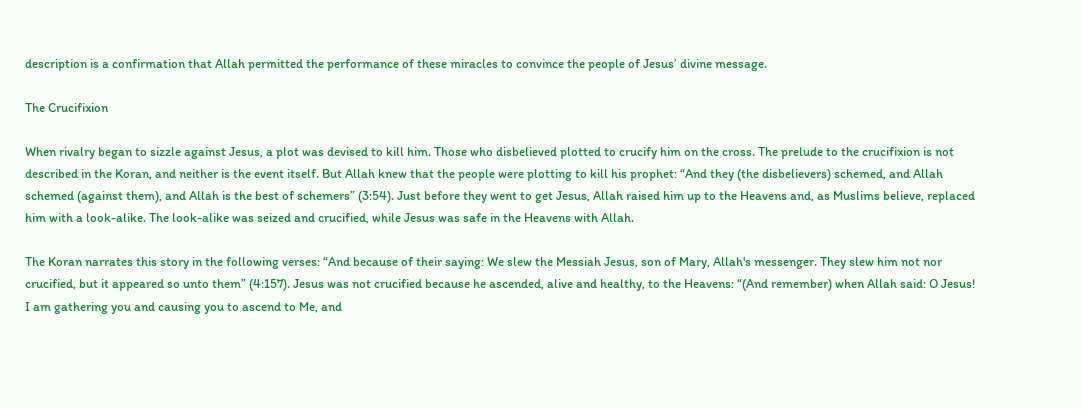description is a confirmation that Allah permitted the performance of these miracles to convince the people of Jesus’ divine message.

The Crucifixion

When rivalry began to sizzle against Jesus, a plot was devised to kill him. Those who disbelieved plotted to crucify him on the cross. The prelude to the crucifixion is not described in the Koran, and neither is the event itself. But Allah knew that the people were plotting to kill his prophet: “And they (the disbelievers) schemed, and Allah schemed (against them), and Allah is the best of schemers” (3:54). Just before they went to get Jesus, Allah raised him up to the Heavens and, as Muslims believe, replaced him with a look-alike. The look-alike was seized and crucified, while Jesus was safe in the Heavens with Allah.

The Koran narrates this story in the following verses: “And because of their saying: We slew the Messiah Jesus, son of Mary, Allah's messenger. They slew him not nor crucified, but it appeared so unto them” (4:157). Jesus was not crucified because he ascended, alive and healthy, to the Heavens: “(And remember) when Allah said: O Jesus! I am gathering you and causing you to ascend to Me, and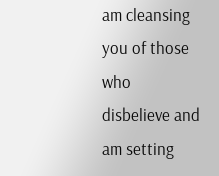am cleansing you of those who disbelieve and am setting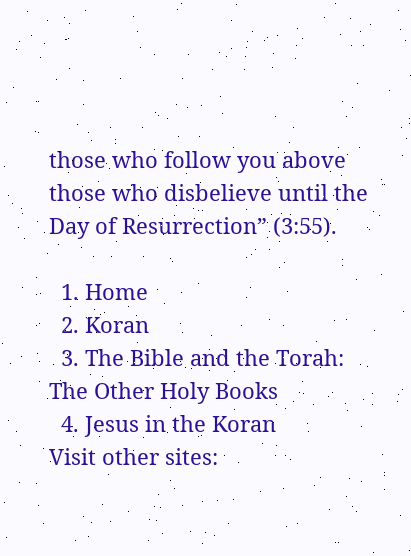those who follow you above those who disbelieve until the Day of Resurrection” (3:55).

  1. Home
  2. Koran
  3. The Bible and the Torah: The Other Holy Books
  4. Jesus in the Koran
Visit other sites: